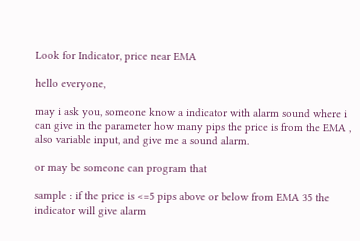Look for Indicator, price near EMA

hello everyone,

may i ask you, someone know a indicator with alarm sound where i can give in the parameter how many pips the price is from the EMA , also variable input, and give me a sound alarm.

or may be someone can program that

sample : if the price is <=5 pips above or below from EMA 35 the indicator will give alarm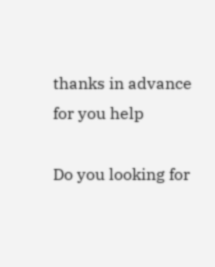thanks in advance for you help

Do you looking for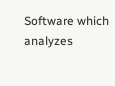Software which analyzes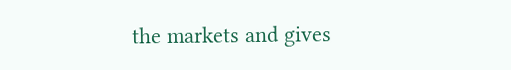the markets and gives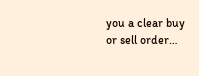you a clear buy or sell order…